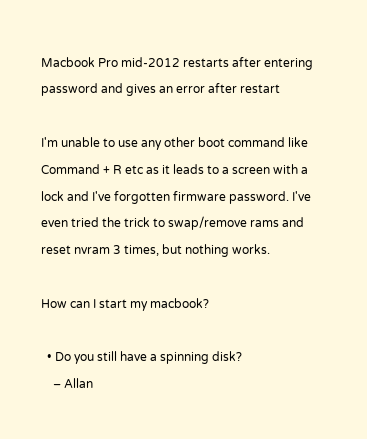Macbook Pro mid-2012 restarts after entering password and gives an error after restart

I'm unable to use any other boot command like Command + R etc as it leads to a screen with a lock and I've forgotten firmware password. I've even tried the trick to swap/remove rams and reset nvram 3 times, but nothing works.

How can I start my macbook?

  • Do you still have a spinning disk?
    – Allan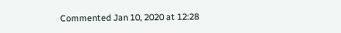Commented Jan 10, 2020 at 12:28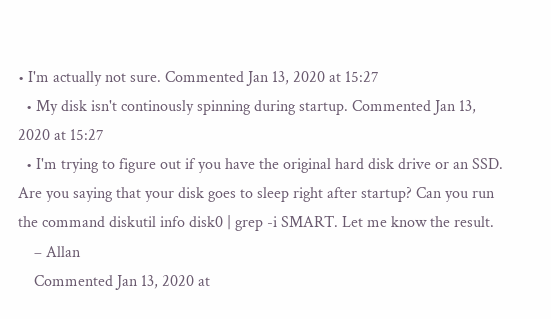• I'm actually not sure. Commented Jan 13, 2020 at 15:27
  • My disk isn't continously spinning during startup. Commented Jan 13, 2020 at 15:27
  • I'm trying to figure out if you have the original hard disk drive or an SSD. Are you saying that your disk goes to sleep right after startup? Can you run the command diskutil info disk0 | grep -i SMART. Let me know the result.
    – Allan
    Commented Jan 13, 2020 at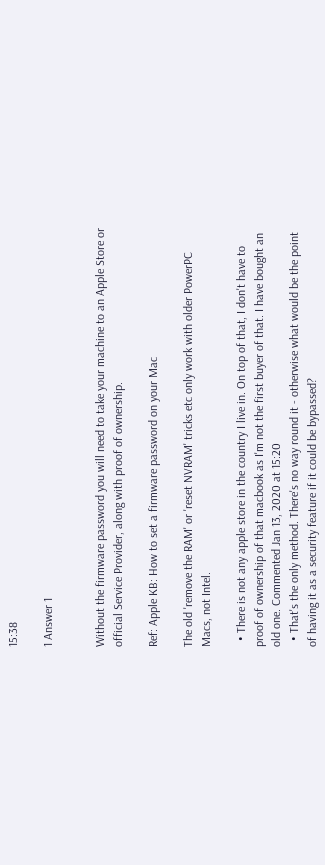15:38

1 Answer 1


Without the firmware password you will need to take your machine to an Apple Store or official Service Provider, along with proof of ownership.

Ref: Apple KB: How to set a firmware password on your Mac

The old 'remove the RAM' or 'reset NVRAM' tricks etc only work with older PowerPC Macs, not Intel.

  • There is not any apple store in the country I live in. On top of that, I don't have to proof of ownership of that macbook as I'm not the first buyer of that. I have bought an old one. Commented Jan 13, 2020 at 15:20
  • That's the only method. There's no way round it - otherwise what would be the point of having it as a security feature if it could be bypassed?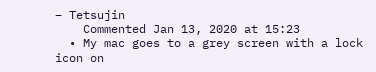– Tetsujin
    Commented Jan 13, 2020 at 15:23
  • My mac goes to a grey screen with a lock icon on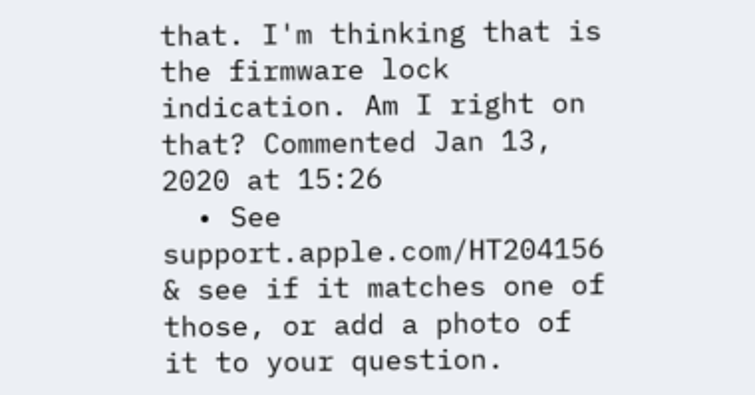that. I'm thinking that is the firmware lock indication. Am I right on that? Commented Jan 13, 2020 at 15:26
  • See support.apple.com/HT204156 & see if it matches one of those, or add a photo of it to your question.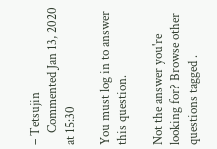– Tetsujin
    Commented Jan 13, 2020 at 15:30

You must log in to answer this question.

Not the answer you're looking for? Browse other questions tagged .